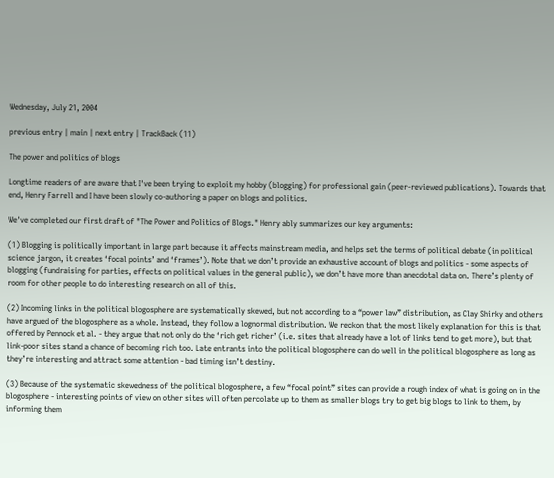Wednesday, July 21, 2004

previous entry | main | next entry | TrackBack (11)

The power and politics of blogs

Longtime readers of are aware that I've been trying to exploit my hobby (blogging) for professional gain (peer-reviewed publications). Towards that end, Henry Farrell and I have been slowly co-authoring a paper on blogs and politics.

We've completed our first draft of "The Power and Politics of Blogs." Henry ably summarizes our key arguments:

(1) Blogging is politically important in large part because it affects mainstream media, and helps set the terms of political debate (in political science jargon, it creates ‘focal points’ and ‘frames’). Note that we don’t provide an exhaustive account of blogs and politics - some aspects of blogging (fundraising for parties, effects on political values in the general public), we don’t have more than anecdotal data on. There’s plenty of room for other people to do interesting research on all of this.

(2) Incoming links in the political blogosphere are systematically skewed, but not according to a “power law” distribution, as Clay Shirky and others have argued of the blogosphere as a whole. Instead, they follow a lognormal distribution. We reckon that the most likely explanation for this is that offered by Pennock et al. - they argue that not only do the ‘rich get richer’ (i.e. sites that already have a lot of links tend to get more), but that link-poor sites stand a chance of becoming rich too. Late entrants into the political blogosphere can do well in the political blogosphere as long as they’re interesting and attract some attention - bad timing isn’t destiny.

(3) Because of the systematic skewedness of the political blogosphere, a few “focal point” sites can provide a rough index of what is going on in the blogosphere - interesting points of view on other sites will often percolate up to them as smaller blogs try to get big blogs to link to them, by informing them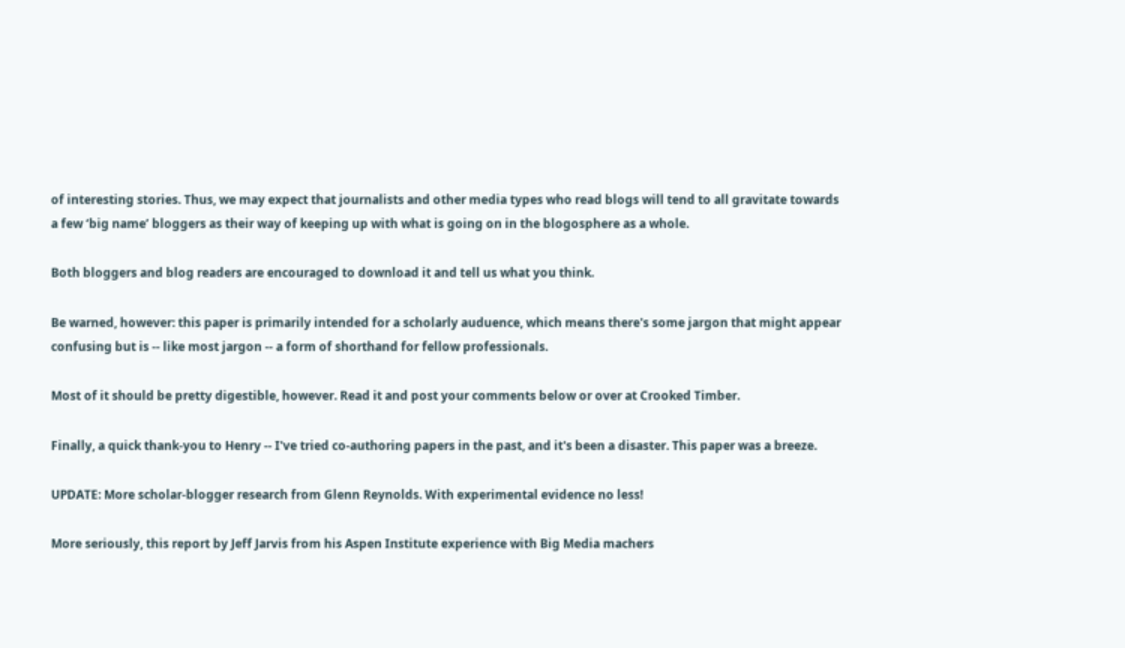of interesting stories. Thus, we may expect that journalists and other media types who read blogs will tend to all gravitate towards a few ‘big name’ bloggers as their way of keeping up with what is going on in the blogosphere as a whole.

Both bloggers and blog readers are encouraged to download it and tell us what you think.

Be warned, however: this paper is primarily intended for a scholarly auduence, which means there's some jargon that might appear confusing but is -- like most jargon -- a form of shorthand for fellow professionals.

Most of it should be pretty digestible, however. Read it and post your comments below or over at Crooked Timber.

Finally, a quick thank-you to Henry -- I've tried co-authoring papers in the past, and it's been a disaster. This paper was a breeze.

UPDATE: More scholar-blogger research from Glenn Reynolds. With experimental evidence no less!

More seriously, this report by Jeff Jarvis from his Aspen Institute experience with Big Media machers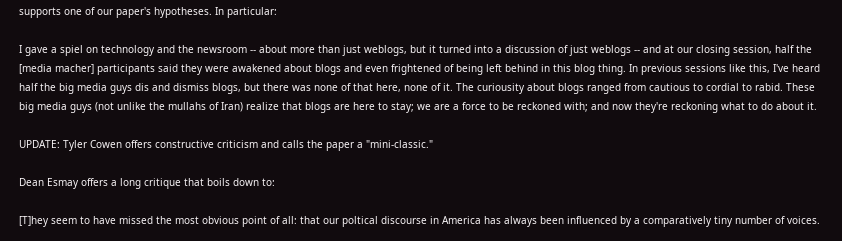supports one of our paper's hypotheses. In particular:

I gave a spiel on technology and the newsroom -- about more than just weblogs, but it turned into a discussion of just weblogs -- and at our closing session, half the [media macher] participants said they were awakened about blogs and even frightened of being left behind in this blog thing. In previous sessions like this, I've heard half the big media guys dis and dismiss blogs, but there was none of that here, none of it. The curiousity about blogs ranged from cautious to cordial to rabid. These big media guys (not unlike the mullahs of Iran) realize that blogs are here to stay; we are a force to be reckoned with; and now they're reckoning what to do about it.

UPDATE: Tyler Cowen offers constructive criticism and calls the paper a "mini-classic."

Dean Esmay offers a long critique that boils down to:

[T]hey seem to have missed the most obvious point of all: that our poltical discourse in America has always been influenced by a comparatively tiny number of voices.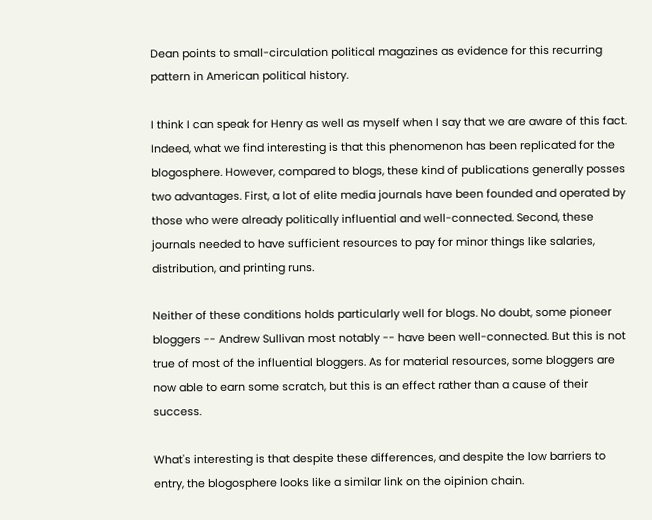Dean points to small-circulation political magazines as evidence for this recurring pattern in American political history.

I think I can speak for Henry as well as myself when I say that we are aware of this fact. Indeed, what we find interesting is that this phenomenon has been replicated for the blogosphere. However, compared to blogs, these kind of publications generally posses two advantages. First, a lot of elite media journals have been founded and operated by those who were already politically influential and well-connected. Second, these journals needed to have sufficient resources to pay for minor things like salaries, distribution, and printing runs.

Neither of these conditions holds particularly well for blogs. No doubt, some pioneer bloggers -- Andrew Sullivan most notably -- have been well-connected. But this is not true of most of the influential bloggers. As for material resources, some bloggers are now able to earn some scratch, but this is an effect rather than a cause of their success.

What's interesting is that despite these differences, and despite the low barriers to entry, the blogosphere looks like a similar link on the oipinion chain.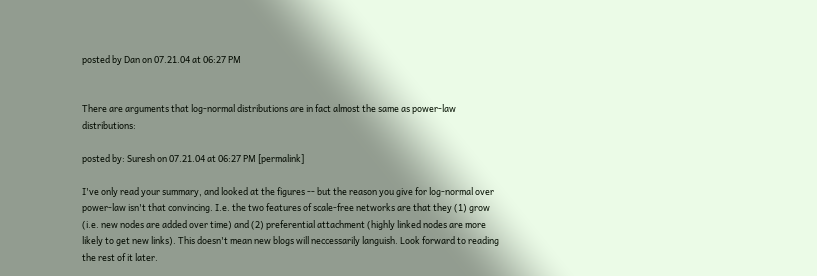posted by Dan on 07.21.04 at 06:27 PM


There are arguments that log-normal distributions are in fact almost the same as power-law distributions:

posted by: Suresh on 07.21.04 at 06:27 PM [permalink]

I've only read your summary, and looked at the figures -- but the reason you give for log-normal over power-law isn't that convincing. I.e. the two features of scale-free networks are that they (1) grow (i.e. new nodes are added over time) and (2) preferential attachment (highly linked nodes are more likely to get new links). This doesn't mean new blogs will neccessarily languish. Look forward to reading the rest of it later.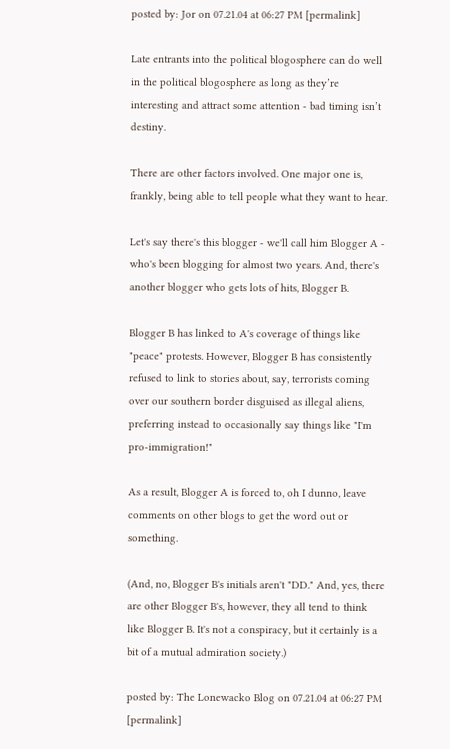posted by: Jor on 07.21.04 at 06:27 PM [permalink]

Late entrants into the political blogosphere can do well in the political blogosphere as long as they’re interesting and attract some attention - bad timing isn’t destiny.

There are other factors involved. One major one is, frankly, being able to tell people what they want to hear.

Let's say there's this blogger - we'll call him Blogger A - who's been blogging for almost two years. And, there's another blogger who gets lots of hits, Blogger B.

Blogger B has linked to A's coverage of things like "peace" protests. However, Blogger B has consistently refused to link to stories about, say, terrorists coming over our southern border disguised as illegal aliens, preferring instead to occasionally say things like "I'm pro-immigration!"

As a result, Blogger A is forced to, oh I dunno, leave comments on other blogs to get the word out or something.

(And, no, Blogger B's initials aren't "DD." And, yes, there are other Blogger B's, however, they all tend to think like Blogger B. It's not a conspiracy, but it certainly is a bit of a mutual admiration society.)

posted by: The Lonewacko Blog on 07.21.04 at 06:27 PM [permalink]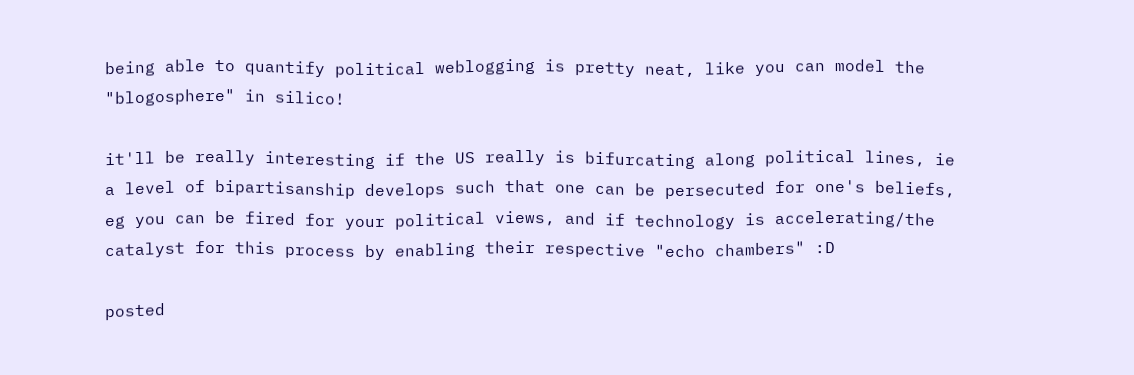being able to quantify political weblogging is pretty neat, like you can model the "blogosphere" in silico!

it'll be really interesting if the US really is bifurcating along political lines, ie a level of bipartisanship develops such that one can be persecuted for one's beliefs, eg you can be fired for your political views, and if technology is accelerating/the catalyst for this process by enabling their respective "echo chambers" :D

posted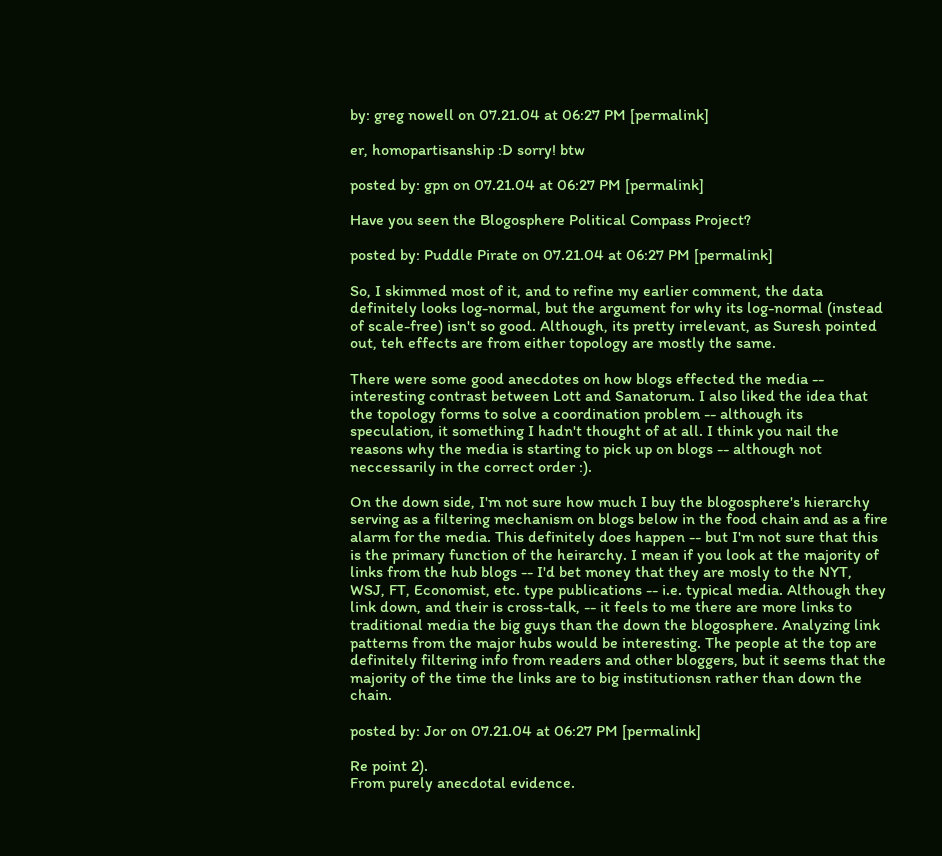by: greg nowell on 07.21.04 at 06:27 PM [permalink]

er, homopartisanship :D sorry! btw

posted by: gpn on 07.21.04 at 06:27 PM [permalink]

Have you seen the Blogosphere Political Compass Project?

posted by: Puddle Pirate on 07.21.04 at 06:27 PM [permalink]

So, I skimmed most of it, and to refine my earlier comment, the data definitely looks log-normal, but the argument for why its log-normal (instead of scale-free) isn't so good. Although, its pretty irrelevant, as Suresh pointed out, teh effects are from either topology are mostly the same.

There were some good anecdotes on how blogs effected the media -- interesting contrast between Lott and Sanatorum. I also liked the idea that the topology forms to solve a coordination problem -- although its speculation, it something I hadn't thought of at all. I think you nail the reasons why the media is starting to pick up on blogs -- although not neccessarily in the correct order :).

On the down side, I'm not sure how much I buy the blogosphere's hierarchy serving as a filtering mechanism on blogs below in the food chain and as a fire alarm for the media. This definitely does happen -- but I'm not sure that this is the primary function of the heirarchy. I mean if you look at the majority of links from the hub blogs -- I'd bet money that they are mosly to the NYT, WSJ, FT, Economist, etc. type publications -- i.e. typical media. Although they link down, and their is cross-talk, -- it feels to me there are more links to traditional media the big guys than the down the blogosphere. Analyzing link patterns from the major hubs would be interesting. The people at the top are definitely filtering info from readers and other bloggers, but it seems that the majority of the time the links are to big institutionsn rather than down the chain.

posted by: Jor on 07.21.04 at 06:27 PM [permalink]

Re point 2).
From purely anecdotal evidence.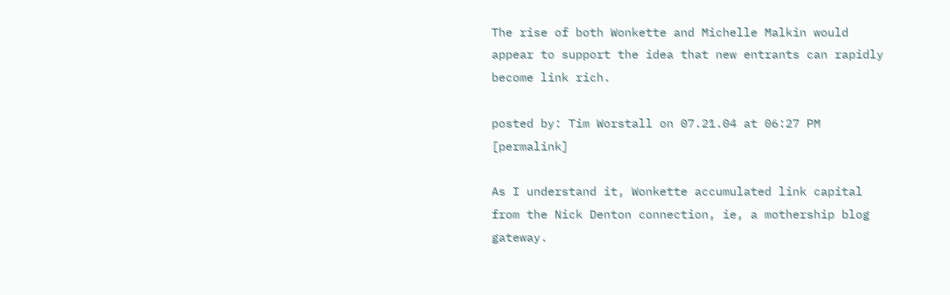The rise of both Wonkette and Michelle Malkin would appear to support the idea that new entrants can rapidly become link rich.

posted by: Tim Worstall on 07.21.04 at 06:27 PM [permalink]

As I understand it, Wonkette accumulated link capital from the Nick Denton connection, ie, a mothership blog gateway.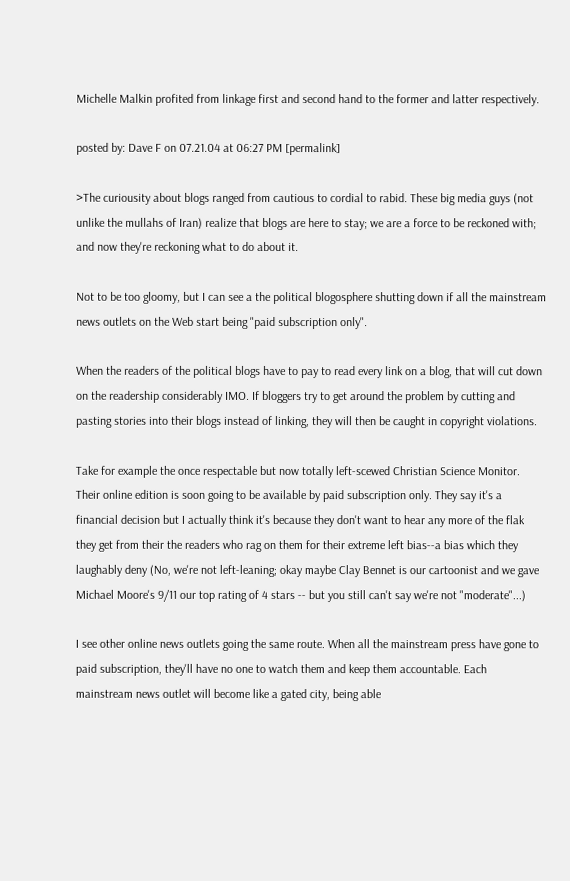Michelle Malkin profited from linkage first and second hand to the former and latter respectively.

posted by: Dave F on 07.21.04 at 06:27 PM [permalink]

>The curiousity about blogs ranged from cautious to cordial to rabid. These big media guys (not unlike the mullahs of Iran) realize that blogs are here to stay; we are a force to be reckoned with; and now they're reckoning what to do about it.

Not to be too gloomy, but I can see a the political blogosphere shutting down if all the mainstream news outlets on the Web start being "paid subscription only".

When the readers of the political blogs have to pay to read every link on a blog, that will cut down on the readership considerably IMO. If bloggers try to get around the problem by cutting and pasting stories into their blogs instead of linking, they will then be caught in copyright violations.

Take for example the once respectable but now totally left-scewed Christian Science Monitor. Their online edition is soon going to be available by paid subscription only. They say it's a financial decision but I actually think it's because they don't want to hear any more of the flak they get from their the readers who rag on them for their extreme left bias--a bias which they laughably deny (No, we're not left-leaning; okay maybe Clay Bennet is our cartoonist and we gave Michael Moore's 9/11 our top rating of 4 stars -- but you still can't say we're not "moderate"...)

I see other online news outlets going the same route. When all the mainstream press have gone to paid subscription, they'll have no one to watch them and keep them accountable. Each mainstream news outlet will become like a gated city, being able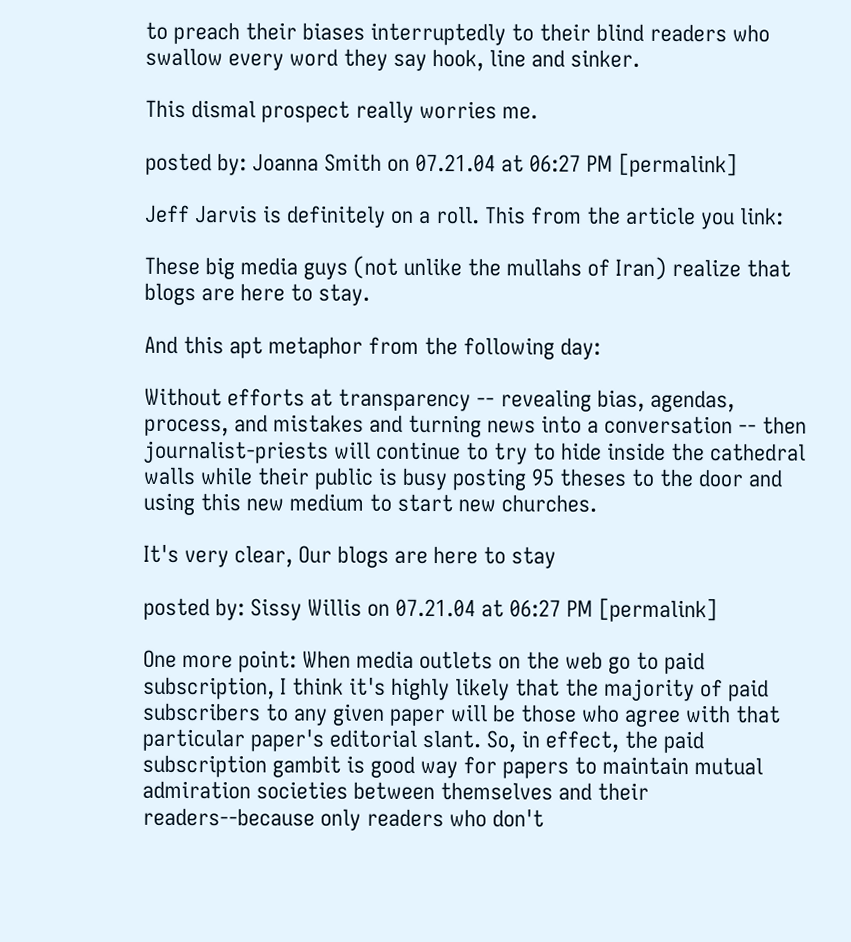to preach their biases interruptedly to their blind readers who swallow every word they say hook, line and sinker.

This dismal prospect really worries me.

posted by: Joanna Smith on 07.21.04 at 06:27 PM [permalink]

Jeff Jarvis is definitely on a roll. This from the article you link:

These big media guys (not unlike the mullahs of Iran) realize that blogs are here to stay.

And this apt metaphor from the following day:

Without efforts at transparency -- revealing bias, agendas, process, and mistakes and turning news into a conversation -- then journalist-priests will continue to try to hide inside the cathedral walls while their public is busy posting 95 theses to the door and using this new medium to start new churches.

It's very clear, Our blogs are here to stay

posted by: Sissy Willis on 07.21.04 at 06:27 PM [permalink]

One more point: When media outlets on the web go to paid subscription, I think it's highly likely that the majority of paid subscribers to any given paper will be those who agree with that particular paper's editorial slant. So, in effect, the paid subscription gambit is good way for papers to maintain mutual admiration societies between themselves and their readers--because only readers who don't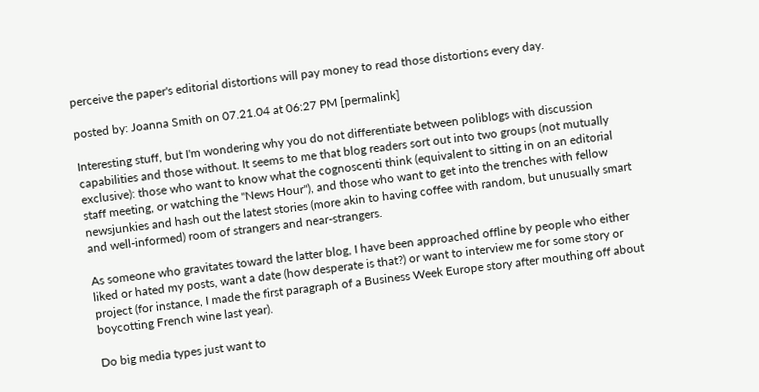perceive the paper's editorial distortions will pay money to read those distortions every day.

posted by: Joanna Smith on 07.21.04 at 06:27 PM [permalink]

Interesting stuff, but I'm wondering why you do not differentiate between poliblogs with discussion capabilities and those without. It seems to me that blog readers sort out into two groups (not mutually exclusive): those who want to know what the cognoscenti think (equivalent to sitting in on an editorial staff meeting, or watching the "News Hour"), and those who want to get into the trenches with fellow newsjunkies and hash out the latest stories (more akin to having coffee with random, but unusually smart and well-informed) room of strangers and near-strangers.

As someone who gravitates toward the latter blog, I have been approached offline by people who either liked or hated my posts, want a date (how desperate is that?) or want to interview me for some story or project (for instance, I made the first paragraph of a Business Week Europe story after mouthing off about boycotting French wine last year).

Do big media types just want to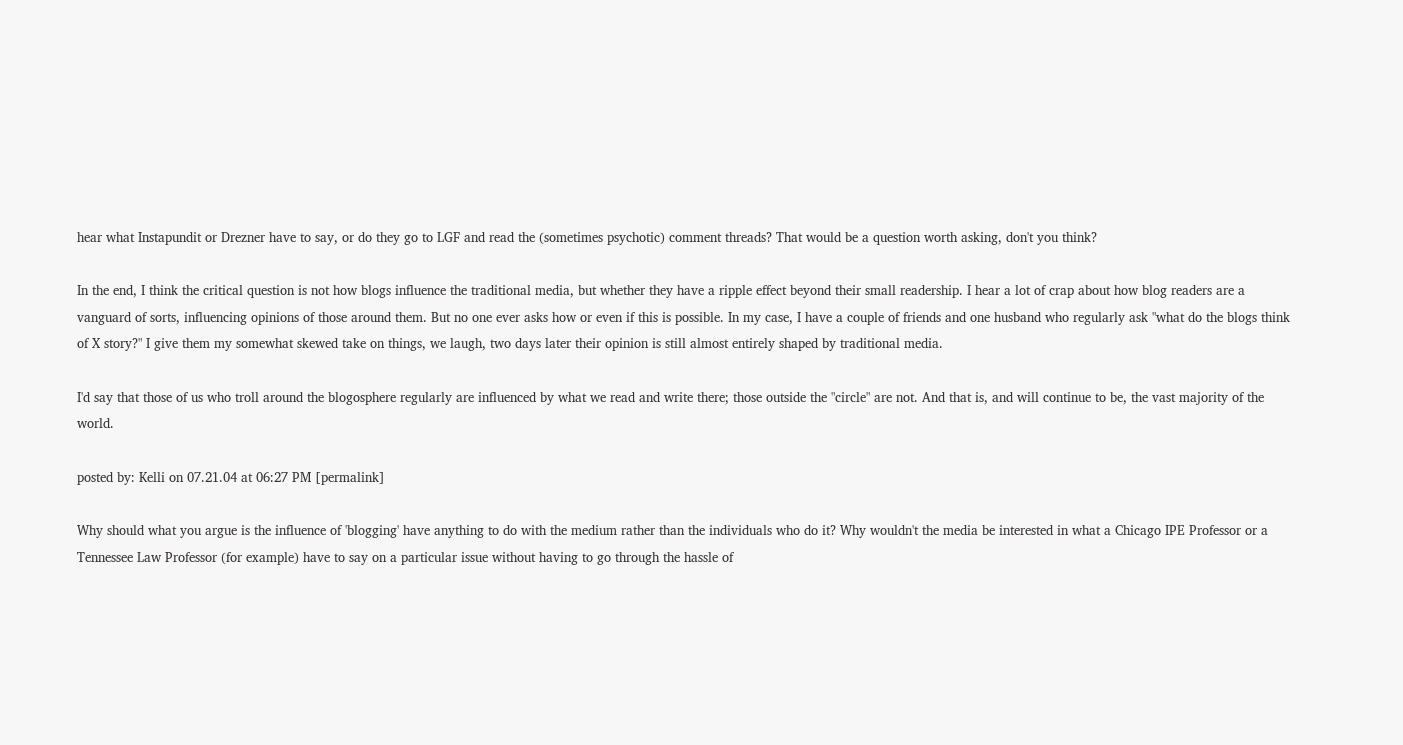hear what Instapundit or Drezner have to say, or do they go to LGF and read the (sometimes psychotic) comment threads? That would be a question worth asking, don't you think?

In the end, I think the critical question is not how blogs influence the traditional media, but whether they have a ripple effect beyond their small readership. I hear a lot of crap about how blog readers are a vanguard of sorts, influencing opinions of those around them. But no one ever asks how or even if this is possible. In my case, I have a couple of friends and one husband who regularly ask "what do the blogs think of X story?" I give them my somewhat skewed take on things, we laugh, two days later their opinion is still almost entirely shaped by traditional media.

I'd say that those of us who troll around the blogosphere regularly are influenced by what we read and write there; those outside the "circle" are not. And that is, and will continue to be, the vast majority of the world.

posted by: Kelli on 07.21.04 at 06:27 PM [permalink]

Why should what you argue is the influence of 'blogging' have anything to do with the medium rather than the individuals who do it? Why wouldn't the media be interested in what a Chicago IPE Professor or a Tennessee Law Professor (for example) have to say on a particular issue without having to go through the hassle of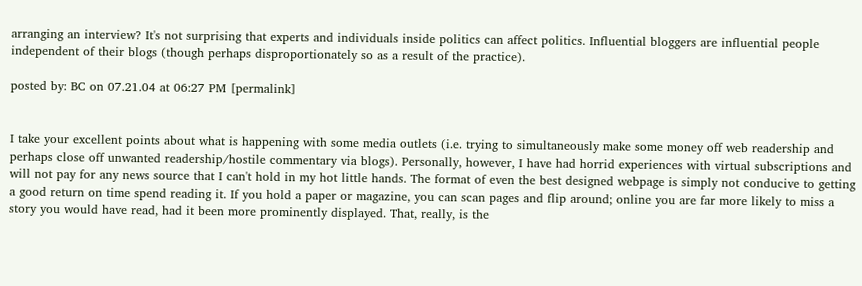arranging an interview? It's not surprising that experts and individuals inside politics can affect politics. Influential bloggers are influential people independent of their blogs (though perhaps disproportionately so as a result of the practice).

posted by: BC on 07.21.04 at 06:27 PM [permalink]


I take your excellent points about what is happening with some media outlets (i.e. trying to simultaneously make some money off web readership and perhaps close off unwanted readership/hostile commentary via blogs). Personally, however, I have had horrid experiences with virtual subscriptions and will not pay for any news source that I can't hold in my hot little hands. The format of even the best designed webpage is simply not conducive to getting a good return on time spend reading it. If you hold a paper or magazine, you can scan pages and flip around; online you are far more likely to miss a story you would have read, had it been more prominently displayed. That, really, is the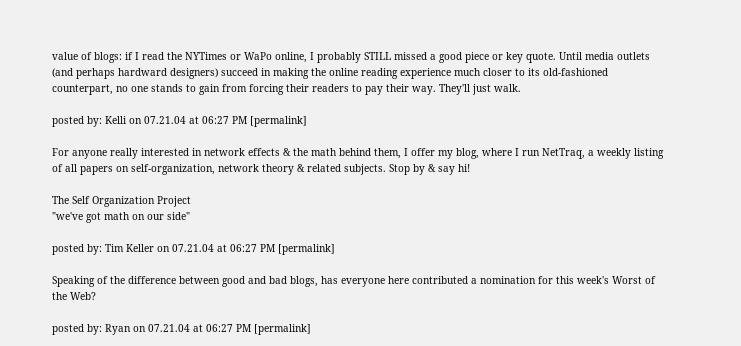value of blogs: if I read the NYTimes or WaPo online, I probably STILL missed a good piece or key quote. Until media outlets (and perhaps hardward designers) succeed in making the online reading experience much closer to its old-fashioned counterpart, no one stands to gain from forcing their readers to pay their way. They'll just walk.

posted by: Kelli on 07.21.04 at 06:27 PM [permalink]

For anyone really interested in network effects & the math behind them, I offer my blog, where I run NetTraq, a weekly listing of all papers on self-organization, network theory & related subjects. Stop by & say hi!

The Self Organization Project
"we've got math on our side"

posted by: Tim Keller on 07.21.04 at 06:27 PM [permalink]

Speaking of the difference between good and bad blogs, has everyone here contributed a nomination for this week's Worst of the Web?

posted by: Ryan on 07.21.04 at 06:27 PM [permalink]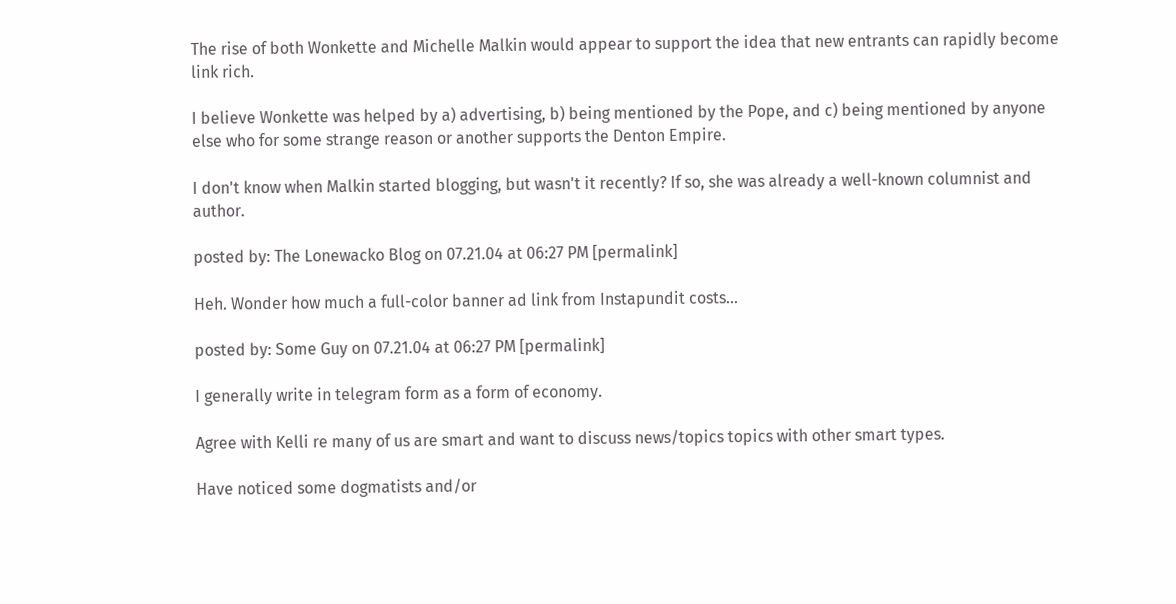The rise of both Wonkette and Michelle Malkin would appear to support the idea that new entrants can rapidly become link rich.

I believe Wonkette was helped by a) advertising, b) being mentioned by the Pope, and c) being mentioned by anyone else who for some strange reason or another supports the Denton Empire.

I don't know when Malkin started blogging, but wasn't it recently? If so, she was already a well-known columnist and author.

posted by: The Lonewacko Blog on 07.21.04 at 06:27 PM [permalink]

Heh. Wonder how much a full-color banner ad link from Instapundit costs...

posted by: Some Guy on 07.21.04 at 06:27 PM [permalink]

I generally write in telegram form as a form of economy.

Agree with Kelli re many of us are smart and want to discuss news/topics topics with other smart types.

Have noticed some dogmatists and/or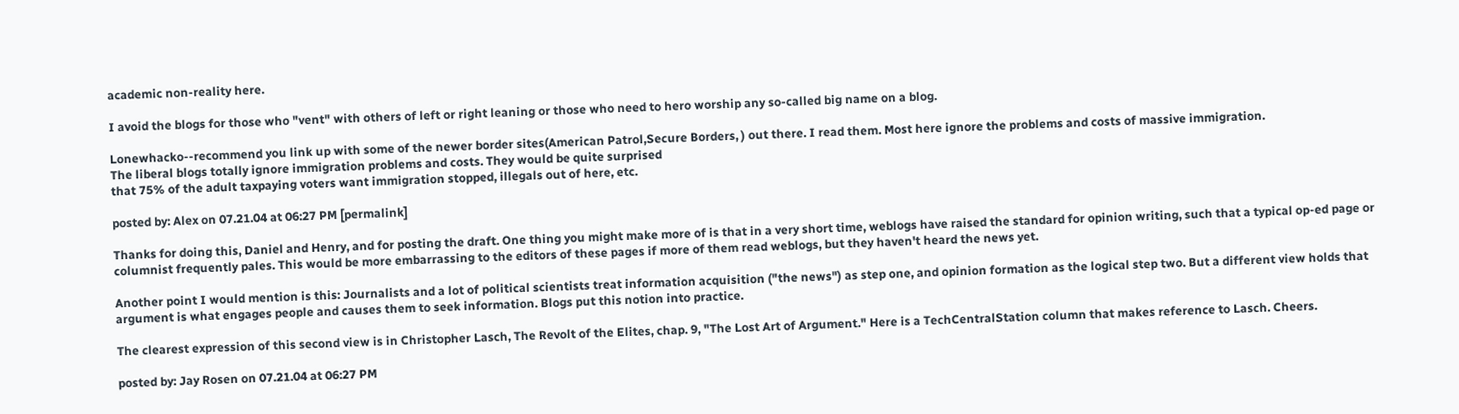academic non-reality here.

I avoid the blogs for those who "vent" with others of left or right leaning or those who need to hero worship any so-called big name on a blog.

Lonewhacko--recommend you link up with some of the newer border sites(American Patrol,Secure Borders, ) out there. I read them. Most here ignore the problems and costs of massive immigration.
The liberal blogs totally ignore immigration problems and costs. They would be quite surprised
that 75% of the adult taxpaying voters want immigration stopped, illegals out of here, etc.

posted by: Alex on 07.21.04 at 06:27 PM [permalink]

Thanks for doing this, Daniel and Henry, and for posting the draft. One thing you might make more of is that in a very short time, weblogs have raised the standard for opinion writing, such that a typical op-ed page or columnist frequently pales. This would be more embarrassing to the editors of these pages if more of them read weblogs, but they haven't heard the news yet.

Another point I would mention is this: Journalists and a lot of political scientists treat information acquisition ("the news") as step one, and opinion formation as the logical step two. But a different view holds that argument is what engages people and causes them to seek information. Blogs put this notion into practice.

The clearest expression of this second view is in Christopher Lasch, The Revolt of the Elites, chap. 9, "The Lost Art of Argument." Here is a TechCentralStation column that makes reference to Lasch. Cheers.

posted by: Jay Rosen on 07.21.04 at 06:27 PM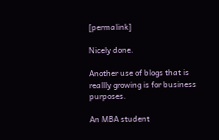[permalink]

Nicely done.

Another use of blogs that is reallly growing is for business purposes.

An MBA student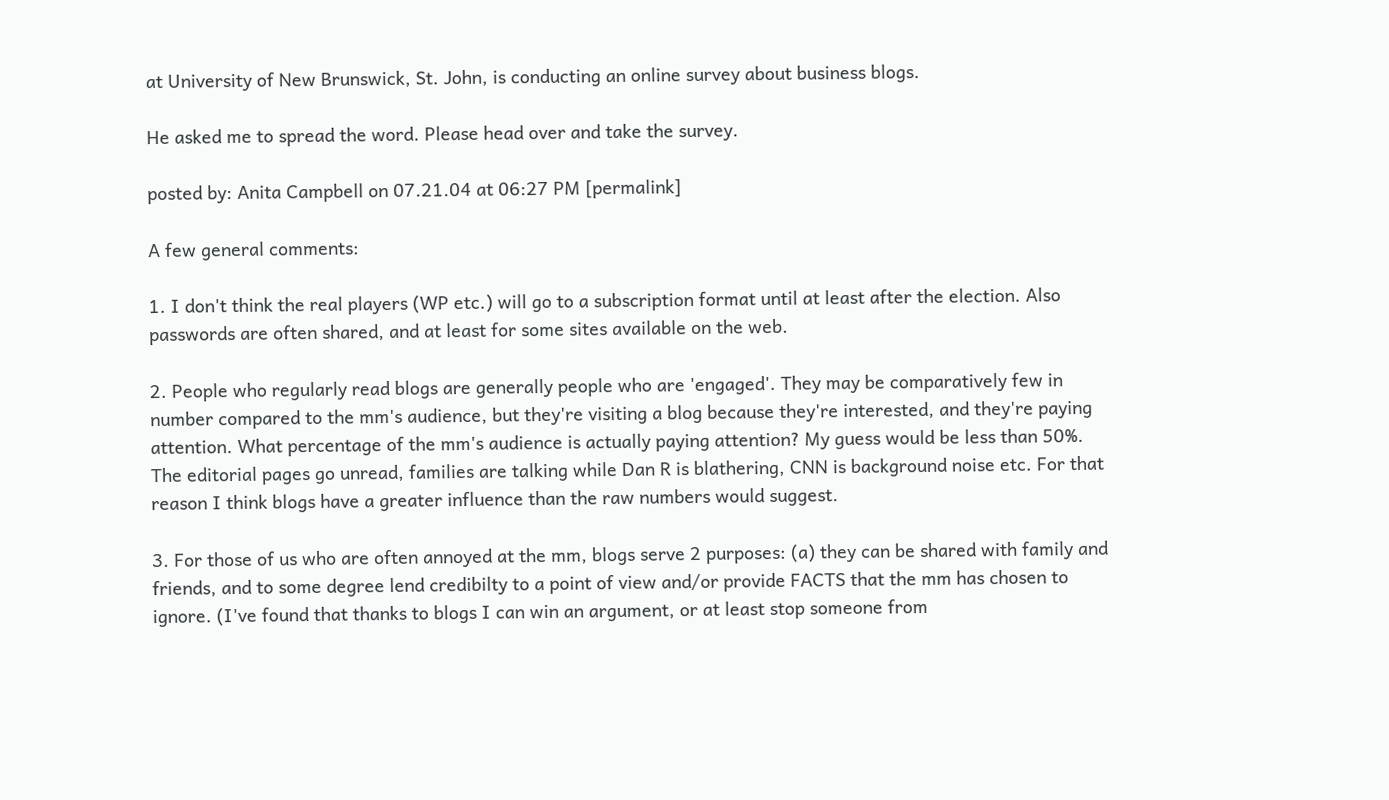at University of New Brunswick, St. John, is conducting an online survey about business blogs.

He asked me to spread the word. Please head over and take the survey.

posted by: Anita Campbell on 07.21.04 at 06:27 PM [permalink]

A few general comments:

1. I don't think the real players (WP etc.) will go to a subscription format until at least after the election. Also passwords are often shared, and at least for some sites available on the web.

2. People who regularly read blogs are generally people who are 'engaged'. They may be comparatively few in number compared to the mm's audience, but they're visiting a blog because they're interested, and they're paying attention. What percentage of the mm's audience is actually paying attention? My guess would be less than 50%. The editorial pages go unread, families are talking while Dan R is blathering, CNN is background noise etc. For that reason I think blogs have a greater influence than the raw numbers would suggest.

3. For those of us who are often annoyed at the mm, blogs serve 2 purposes: (a) they can be shared with family and friends, and to some degree lend credibilty to a point of view and/or provide FACTS that the mm has chosen to ignore. (I've found that thanks to blogs I can win an argument, or at least stop someone from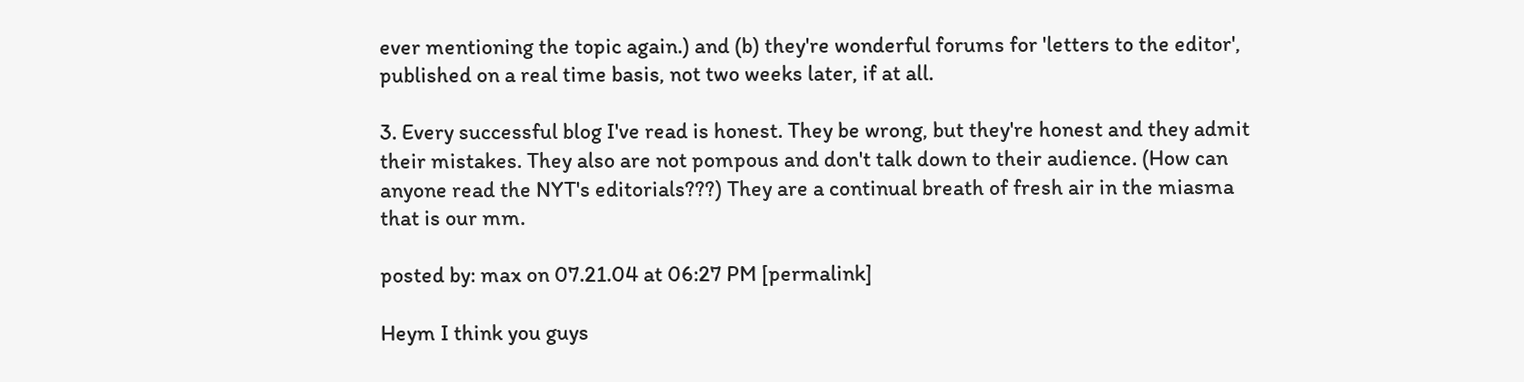ever mentioning the topic again.) and (b) they're wonderful forums for 'letters to the editor', published on a real time basis, not two weeks later, if at all.

3. Every successful blog I've read is honest. They be wrong, but they're honest and they admit their mistakes. They also are not pompous and don't talk down to their audience. (How can anyone read the NYT's editorials???) They are a continual breath of fresh air in the miasma that is our mm.

posted by: max on 07.21.04 at 06:27 PM [permalink]

Heym I think you guys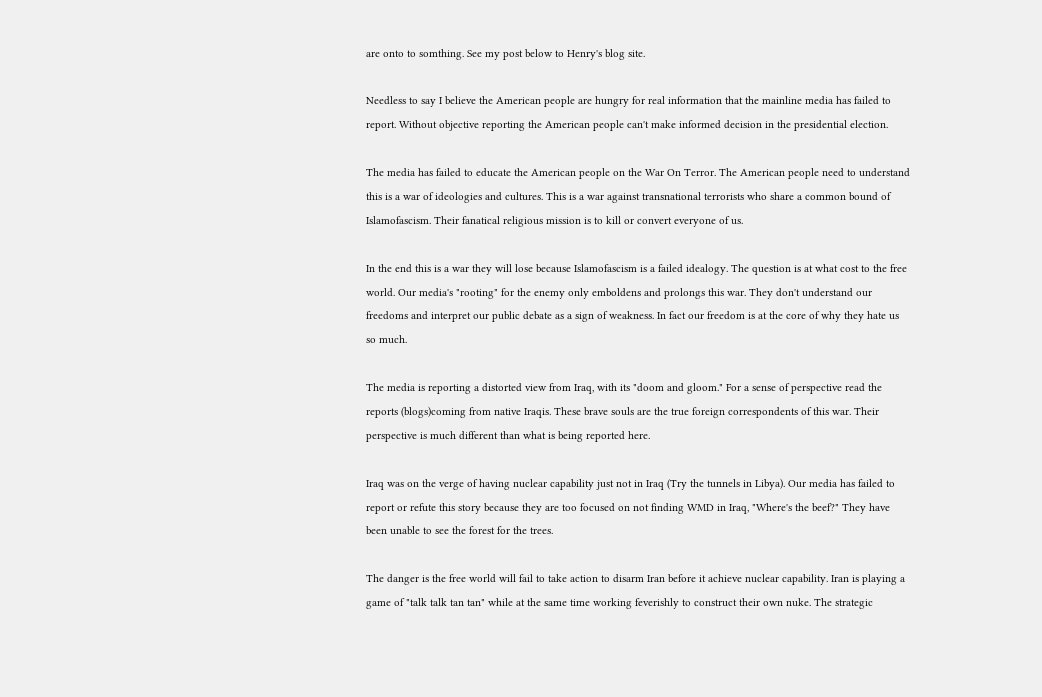are onto to somthing. See my post below to Henry's blog site.

Needless to say I believe the American people are hungry for real information that the mainline media has failed to report. Without objective reporting the American people can't make informed decision in the presidential election.

The media has failed to educate the American people on the War On Terror. The American people need to understand this is a war of ideologies and cultures. This is a war against transnational terrorists who share a common bound of Islamofascism. Their fanatical religious mission is to kill or convert everyone of us.

In the end this is a war they will lose because Islamofascism is a failed idealogy. The question is at what cost to the free world. Our media's "rooting" for the enemy only emboldens and prolongs this war. They don't understand our freedoms and interpret our public debate as a sign of weakness. In fact our freedom is at the core of why they hate us so much.

The media is reporting a distorted view from Iraq, with its "doom and gloom." For a sense of perspective read the reports (blogs)coming from native Iraqis. These brave souls are the true foreign correspondents of this war. Their perspective is much different than what is being reported here.

Iraq was on the verge of having nuclear capability just not in Iraq (Try the tunnels in Libya). Our media has failed to report or refute this story because they are too focused on not finding WMD in Iraq, "Where's the beef?" They have been unable to see the forest for the trees.

The danger is the free world will fail to take action to disarm Iran before it achieve nuclear capability. Iran is playing a game of "talk talk tan tan" while at the same time working feverishly to construct their own nuke. The strategic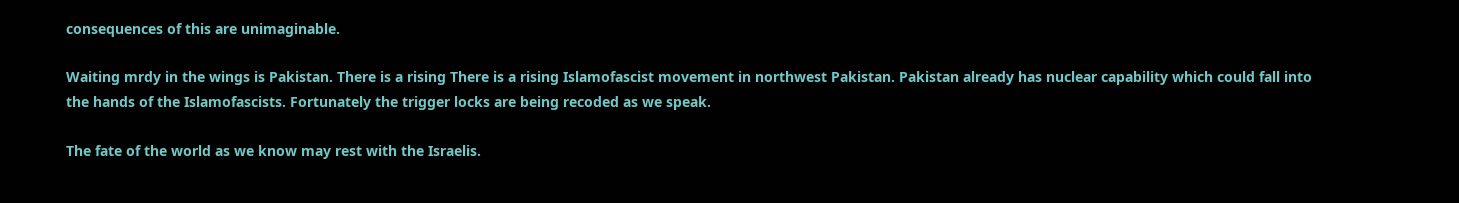consequences of this are unimaginable.

Waiting mrdy in the wings is Pakistan. There is a rising There is a rising Islamofascist movement in northwest Pakistan. Pakistan already has nuclear capability which could fall into the hands of the Islamofascists. Fortunately the trigger locks are being recoded as we speak.

The fate of the world as we know may rest with the Israelis.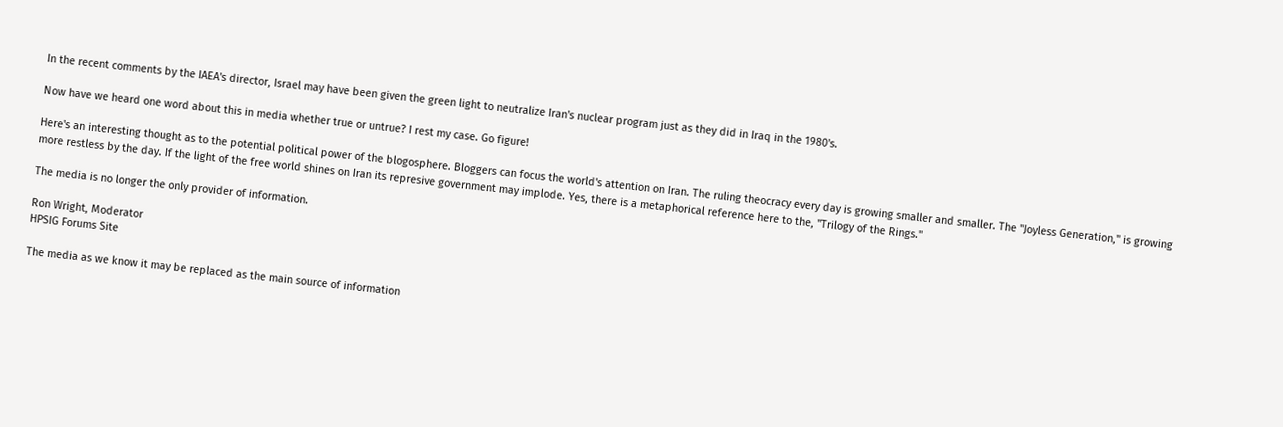In the recent comments by the IAEA's director, Israel may have been given the green light to neutralize Iran's nuclear program just as they did in Iraq in the 1980's.

Now have we heard one word about this in media whether true or untrue? I rest my case. Go figure!

Here's an interesting thought as to the potential political power of the blogosphere. Bloggers can focus the world's attention on Iran. The ruling theocracy every day is growing smaller and smaller. The "Joyless Generation," is growing more restless by the day. If the light of the free world shines on Iran its represive government may implode. Yes, there is a metaphorical reference here to the, "Trilogy of the Rings."

The media is no longer the only provider of information.

Ron Wright, Moderator
HPSIG Forums Site

The media as we know it may be replaced as the main source of information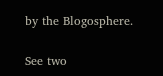by the Blogosphere.

See two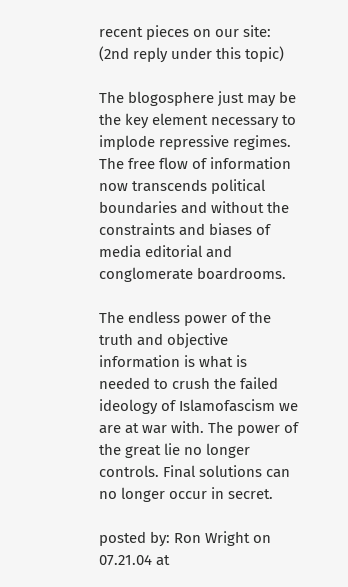recent pieces on our site:
(2nd reply under this topic)

The blogosphere just may be the key element necessary to implode repressive regimes. The free flow of information now transcends political boundaries and without the constraints and biases of media editorial and conglomerate boardrooms.

The endless power of the truth and objective information is what is needed to crush the failed ideology of Islamofascism we are at war with. The power of the great lie no longer controls. Final solutions can no longer occur in secret.

posted by: Ron Wright on 07.21.04 at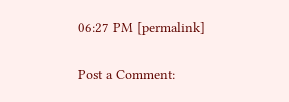06:27 PM [permalink]

Post a Comment: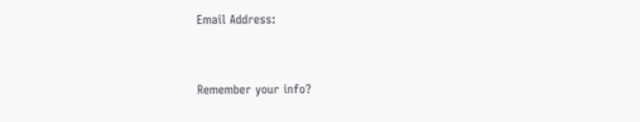Email Address:



Remember your info?